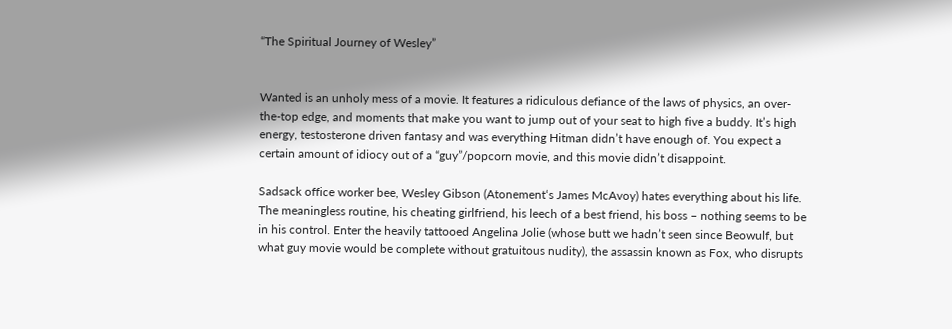“The Spiritual Journey of Wesley”


Wanted is an unholy mess of a movie. It features a ridiculous defiance of the laws of physics, an over-the-top edge, and moments that make you want to jump out of your seat to high five a buddy. It’s high energy, testosterone driven fantasy and was everything Hitman didn’t have enough of. You expect a certain amount of idiocy out of a “guy”/popcorn movie, and this movie didn’t disappoint.

Sadsack office worker bee, Wesley Gibson (Atonement‘s James McAvoy) hates everything about his life. The meaningless routine, his cheating girlfriend, his leech of a best friend, his boss – nothing seems to be in his control. Enter the heavily tattooed Angelina Jolie (whose butt we hadn’t seen since Beowulf, but what guy movie would be complete without gratuitous nudity), the assassin known as Fox, who disrupts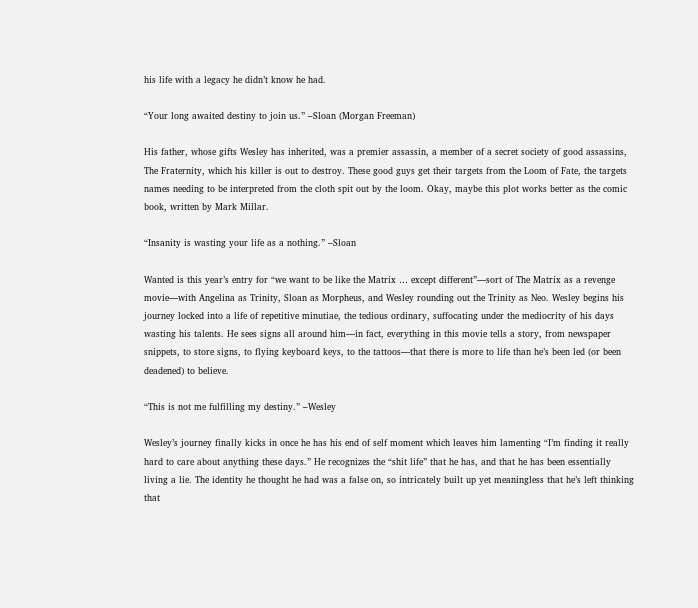his life with a legacy he didn’t know he had.

“Your long awaited destiny to join us.” –Sloan (Morgan Freeman)

His father, whose gifts Wesley has inherited, was a premier assassin, a member of a secret society of good assassins, The Fraternity, which his killer is out to destroy. These good guys get their targets from the Loom of Fate, the targets names needing to be interpreted from the cloth spit out by the loom. Okay, maybe this plot works better as the comic book, written by Mark Millar.

“Insanity is wasting your life as a nothing.” –Sloan

Wanted is this year’s entry for “we want to be like the Matrix … except different”—sort of The Matrix as a revenge movie—with Angelina as Trinity, Sloan as Morpheus, and Wesley rounding out the Trinity as Neo. Wesley begins his journey locked into a life of repetitive minutiae, the tedious ordinary, suffocating under the mediocrity of his days wasting his talents. He sees signs all around him—in fact, everything in this movie tells a story, from newspaper snippets, to store signs, to flying keyboard keys, to the tattoos—that there is more to life than he’s been led (or been deadened) to believe.

“This is not me fulfilling my destiny.” –Wesley

Wesley’s journey finally kicks in once he has his end of self moment which leaves him lamenting “I’m finding it really hard to care about anything these days.” He recognizes the “shit life” that he has, and that he has been essentially living a lie. The identity he thought he had was a false on, so intricately built up yet meaningless that he’s left thinking that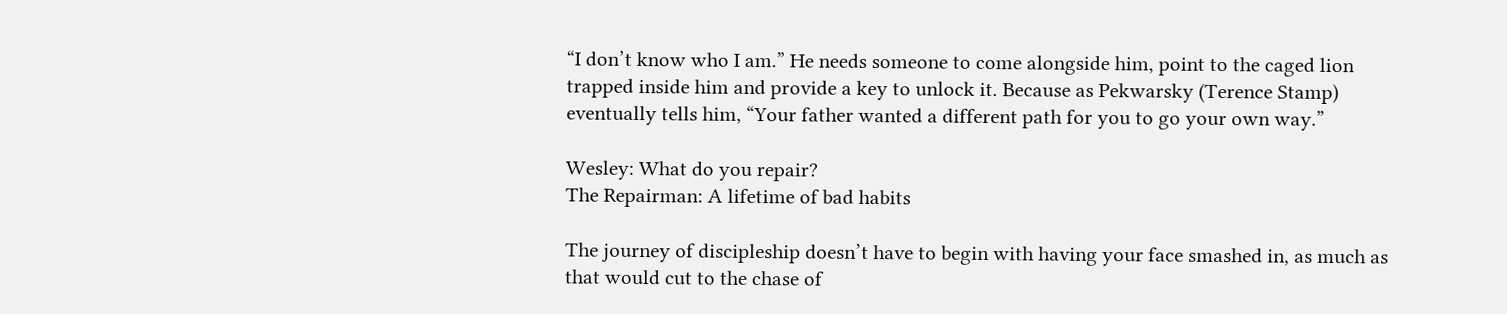“I don’t know who I am.” He needs someone to come alongside him, point to the caged lion trapped inside him and provide a key to unlock it. Because as Pekwarsky (Terence Stamp) eventually tells him, “Your father wanted a different path for you to go your own way.”

Wesley: What do you repair?
The Repairman: A lifetime of bad habits

The journey of discipleship doesn’t have to begin with having your face smashed in, as much as that would cut to the chase of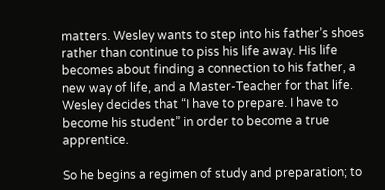matters. Wesley wants to step into his father’s shoes rather than continue to piss his life away. His life becomes about finding a connection to his father, a new way of life, and a Master-Teacher for that life. Wesley decides that “I have to prepare. I have to become his student” in order to become a true apprentice.

So he begins a regimen of study and preparation; to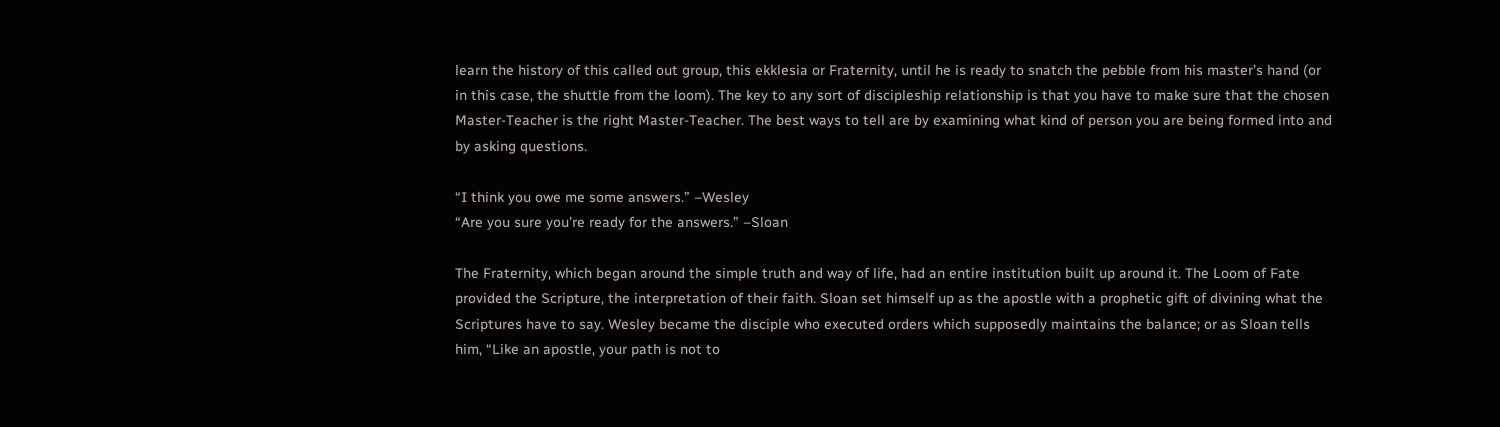learn the history of this called out group, this ekklesia or Fraternity, until he is ready to snatch the pebble from his master’s hand (or in this case, the shuttle from the loom). The key to any sort of discipleship relationship is that you have to make sure that the chosen Master-Teacher is the right Master-Teacher. The best ways to tell are by examining what kind of person you are being formed into and by asking questions.

“I think you owe me some answers.” –Wesley
“Are you sure you’re ready for the answers.” –Sloan

The Fraternity, which began around the simple truth and way of life, had an entire institution built up around it. The Loom of Fate provided the Scripture, the interpretation of their faith. Sloan set himself up as the apostle with a prophetic gift of divining what the Scriptures have to say. Wesley became the disciple who executed orders which supposedly maintains the balance; or as Sloan tells him, “Like an apostle, your path is not to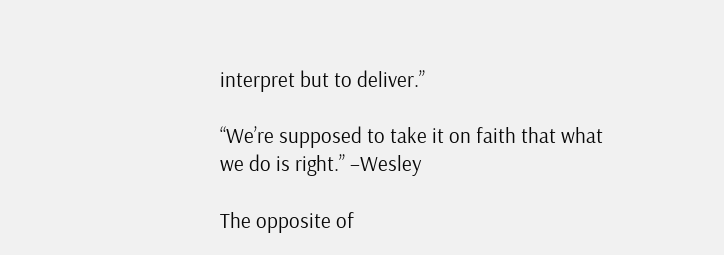interpret but to deliver.”

“We’re supposed to take it on faith that what we do is right.” –Wesley

The opposite of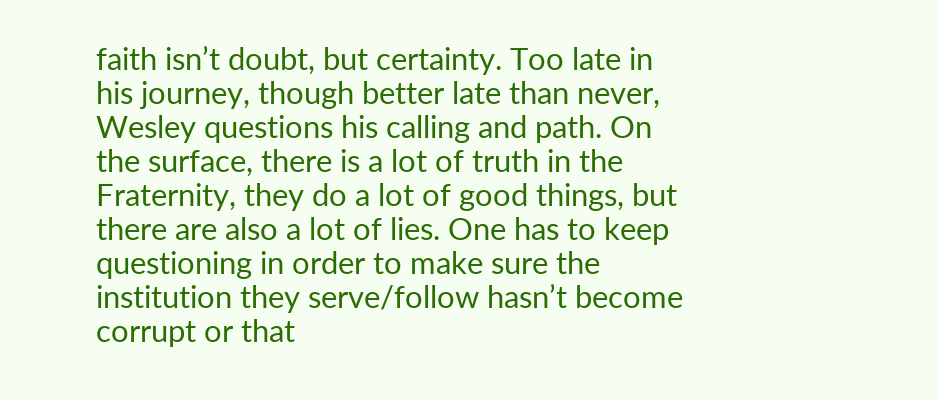faith isn’t doubt, but certainty. Too late in his journey, though better late than never, Wesley questions his calling and path. On the surface, there is a lot of truth in the Fraternity, they do a lot of good things, but there are also a lot of lies. One has to keep questioning in order to make sure the institution they serve/follow hasn’t become corrupt or that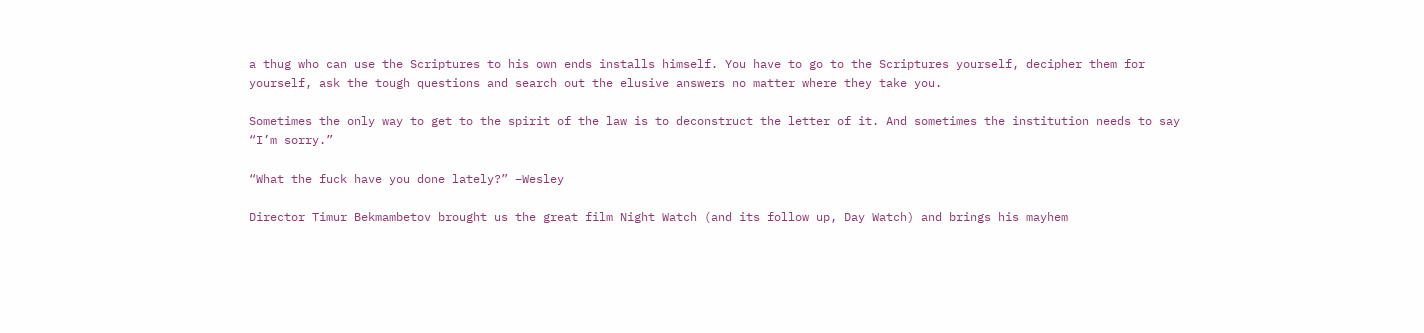a thug who can use the Scriptures to his own ends installs himself. You have to go to the Scriptures yourself, decipher them for yourself, ask the tough questions and search out the elusive answers no matter where they take you.

Sometimes the only way to get to the spirit of the law is to deconstruct the letter of it. And sometimes the institution needs to say “I’m sorry.”

“What the fuck have you done lately?” –Wesley

Director Timur Bekmambetov brought us the great film Night Watch (and its follow up, Day Watch) and brings his mayhem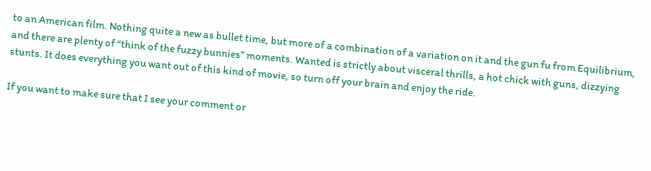to an American film. Nothing quite a new as bullet time, but more of a combination of a variation on it and the gun fu from Equilibrium, and there are plenty of “think of the fuzzy bunnies” moments. Wanted is strictly about visceral thrills, a hot chick with guns, dizzying stunts. It does everything you want out of this kind of movie, so turn off your brain and enjoy the ride.

If you want to make sure that I see your comment or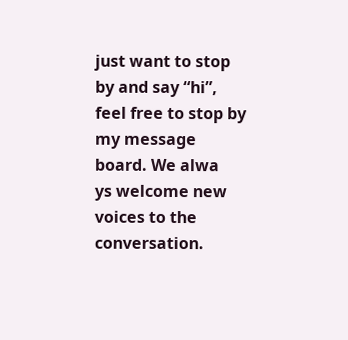just want to stop by and say “hi”, feel free to stop by my message board. We alwa
ys welcome new voices to the conversation.